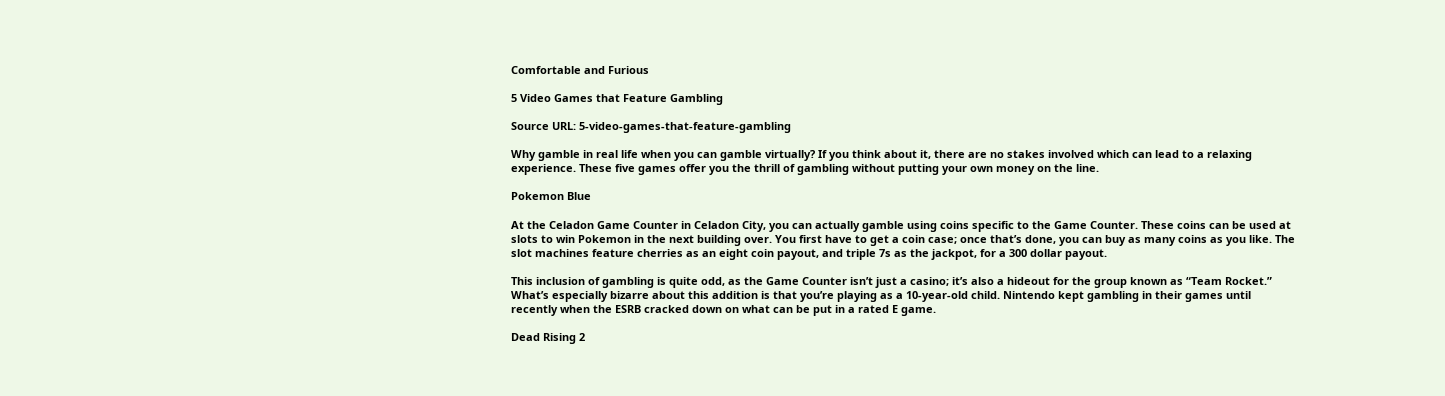Comfortable and Furious

5 Video Games that Feature Gambling

Source URL: 5-video-games-that-feature-gambling

Why gamble in real life when you can gamble virtually? If you think about it, there are no stakes involved which can lead to a relaxing experience. These five games offer you the thrill of gambling without putting your own money on the line.

Pokemon Blue

At the Celadon Game Counter in Celadon City, you can actually gamble using coins specific to the Game Counter. These coins can be used at slots to win Pokemon in the next building over. You first have to get a coin case; once that’s done, you can buy as many coins as you like. The slot machines feature cherries as an eight coin payout, and triple 7s as the jackpot, for a 300 dollar payout.

This inclusion of gambling is quite odd, as the Game Counter isn’t just a casino; it’s also a hideout for the group known as “Team Rocket.” What’s especially bizarre about this addition is that you’re playing as a 10-year-old child. Nintendo kept gambling in their games until recently when the ESRB cracked down on what can be put in a rated E game.

Dead Rising 2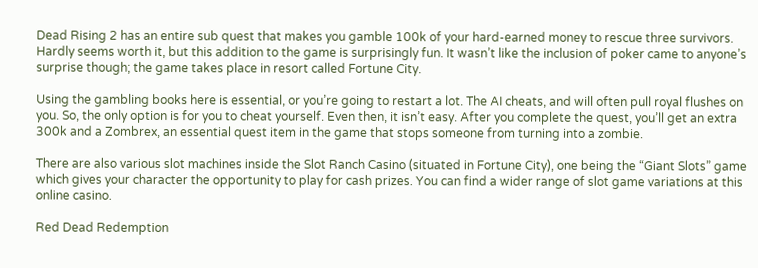Dead Rising 2 has an entire sub quest that makes you gamble 100k of your hard-earned money to rescue three survivors. Hardly seems worth it, but this addition to the game is surprisingly fun. It wasn’t like the inclusion of poker came to anyone’s surprise though; the game takes place in resort called Fortune City.

Using the gambling books here is essential, or you’re going to restart a lot. The AI cheats, and will often pull royal flushes on you. So, the only option is for you to cheat yourself. Even then, it isn’t easy. After you complete the quest, you’ll get an extra 300k and a Zombrex, an essential quest item in the game that stops someone from turning into a zombie.

There are also various slot machines inside the Slot Ranch Casino (situated in Fortune City), one being the “Giant Slots” game which gives your character the opportunity to play for cash prizes. You can find a wider range of slot game variations at this online casino.

Red Dead Redemption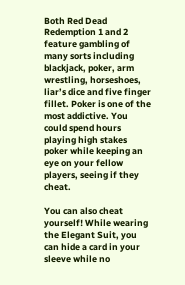Both Red Dead Redemption 1 and 2 feature gambling of many sorts including blackjack, poker, arm wrestling, horseshoes, liar’s dice and five finger fillet. Poker is one of the most addictive. You could spend hours playing high stakes poker while keeping an eye on your fellow players, seeing if they cheat.

You can also cheat yourself! While wearing the Elegant Suit, you can hide a card in your sleeve while no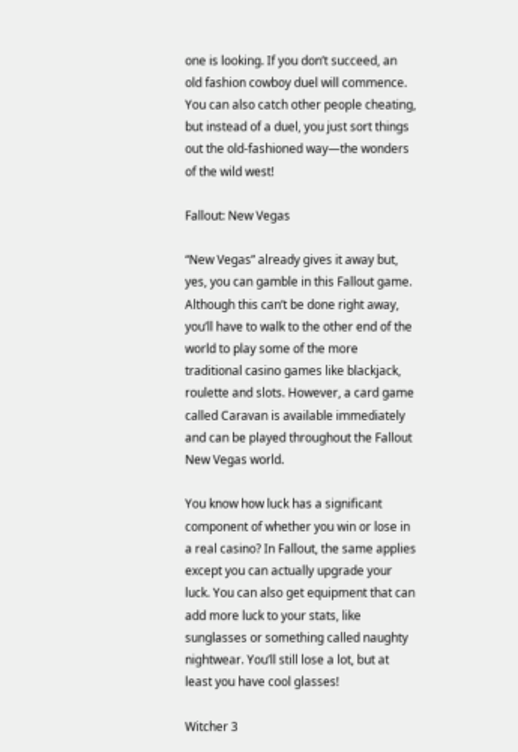one is looking. If you don’t succeed, an old fashion cowboy duel will commence. You can also catch other people cheating, but instead of a duel, you just sort things out the old-fashioned way—the wonders of the wild west!

Fallout: New Vegas

“New Vegas” already gives it away but, yes, you can gamble in this Fallout game. Although this can’t be done right away, you’ll have to walk to the other end of the world to play some of the more traditional casino games like blackjack, roulette and slots. However, a card game called Caravan is available immediately and can be played throughout the Fallout New Vegas world.

You know how luck has a significant component of whether you win or lose in a real casino? In Fallout, the same applies except you can actually upgrade your luck. You can also get equipment that can add more luck to your stats, like sunglasses or something called naughty nightwear. You’ll still lose a lot, but at least you have cool glasses!

Witcher 3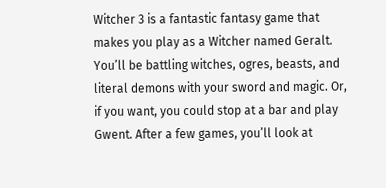Witcher 3 is a fantastic fantasy game that makes you play as a Witcher named Geralt. You’ll be battling witches, ogres, beasts, and literal demons with your sword and magic. Or, if you want, you could stop at a bar and play Gwent. After a few games, you’ll look at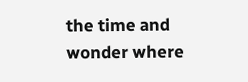the time and wonder where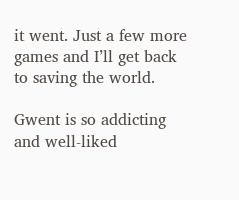it went. Just a few more games and I’ll get back to saving the world.

Gwent is so addicting and well-liked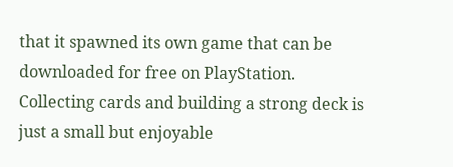that it spawned its own game that can be downloaded for free on PlayStation. Collecting cards and building a strong deck is just a small but enjoyable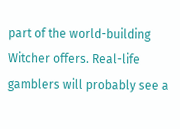part of the world-building Witcher offers. Real-life gamblers will probably see a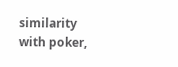similarity with poker,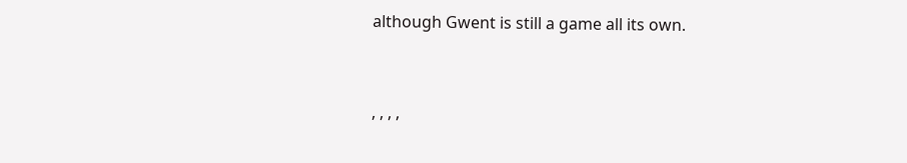although Gwent is still a game all its own.



, , , ,